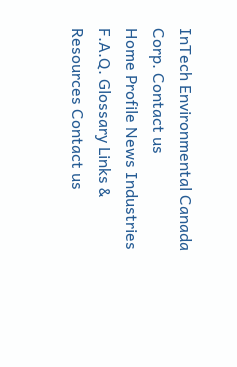InTech Environmental Canada Corp. Contact us
Home Profile News Industries F.A.Q. Glossary Links & Resources Contact us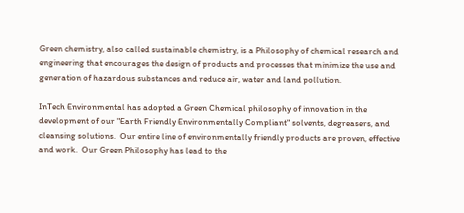Green chemistry, also called sustainable chemistry, is a Philosophy of chemical research and engineering that encourages the design of products and processes that minimize the use and generation of hazardous substances and reduce air, water and land pollution.

InTech Environmental has adopted a Green Chemical philosophy of innovation in the development of our "Earth Friendly Environmentally Compliant" solvents, degreasers, and cleansing solutions.  Our entire line of environmentally friendly products are proven, effective and work.  Our Green Philosophy has lead to the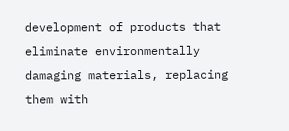development of products that eliminate environmentally damaging materials, replacing them with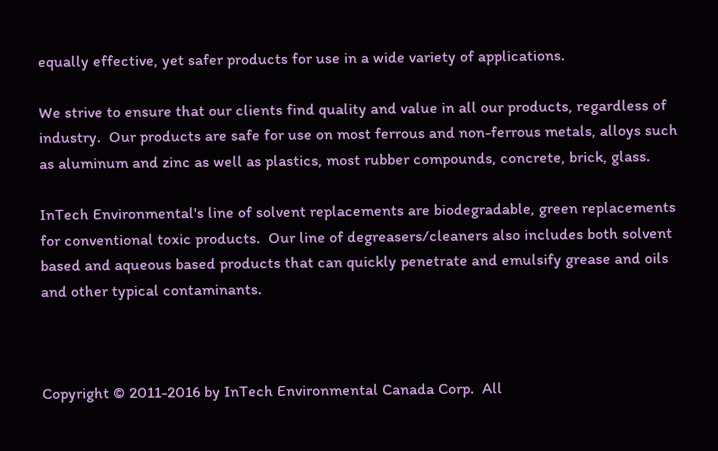equally effective, yet safer products for use in a wide variety of applications.

We strive to ensure that our clients find quality and value in all our products, regardless of industry.  Our products are safe for use on most ferrous and non-ferrous metals, alloys such as aluminum and zinc as well as plastics, most rubber compounds, concrete, brick, glass.

InTech Environmental's line of solvent replacements are biodegradable, green replacements for conventional toxic products.  Our line of degreasers/cleaners also includes both solvent based and aqueous based products that can quickly penetrate and emulsify grease and oils and other typical contaminants.



Copyright © 2011-2016 by InTech Environmental Canada Corp.  All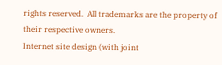rights reserved.  All trademarks are the property of their respective owners.
Internet site design (with joint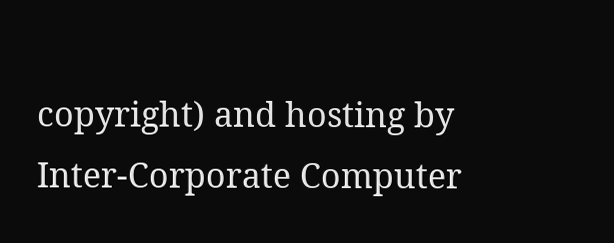copyright) and hosting by Inter-Corporate Computer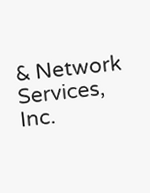& Network Services, Inc.